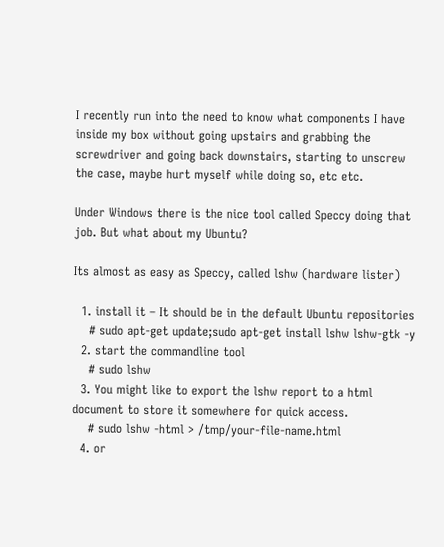I recently run into the need to know what components I have inside my box without going upstairs and grabbing the screwdriver and going back downstairs, starting to unscrew the case, maybe hurt myself while doing so, etc etc.

Under Windows there is the nice tool called Speccy doing that job. But what about my Ubuntu?

Its almost as easy as Speccy, called lshw (hardware lister)

  1. install it – It should be in the default Ubuntu repositories
    # sudo apt-get update;sudo apt-get install lshw lshw-gtk -y
  2. start the commandline tool
    # sudo lshw
  3. You might like to export the lshw report to a html document to store it somewhere for quick access.
    # sudo lshw -html > /tmp/your-file-name.html
  4. or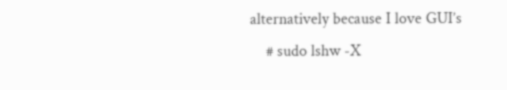alternatively because I love GUI’s
    # sudo lshw -X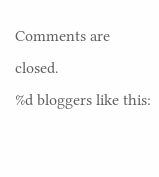Comments are closed.
%d bloggers like this: